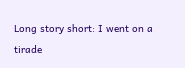Long story short: I went on a tirade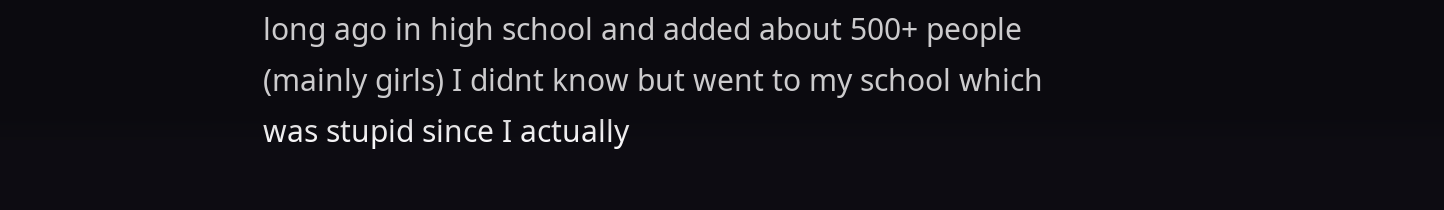long ago in high school and added about 500+ people (mainly girls) I didnt know but went to my school which was stupid since I actually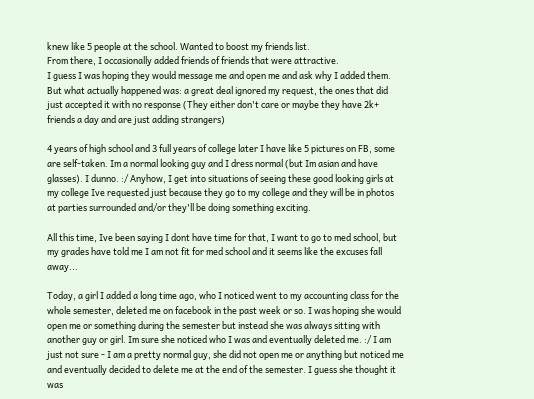knew like 5 people at the school. Wanted to boost my friends list.
From there, I occasionally added friends of friends that were attractive.
I guess I was hoping they would message me and open me and ask why I added them. But what actually happened was: a great deal ignored my request, the ones that did just accepted it with no response (They either don't care or maybe they have 2k+ friends a day and are just adding strangers)

4 years of high school and 3 full years of college later I have like 5 pictures on FB, some are self-taken. Im a normal looking guy and I dress normal (but Im asian and have glasses). I dunno. :/ Anyhow, I get into situations of seeing these good looking girls at my college Ive requested just because they go to my college and they will be in photos at parties surrounded and/or they'll be doing something exciting.

All this time, Ive been saying I dont have time for that, I want to go to med school, but my grades have told me I am not fit for med school and it seems like the excuses fall away...

Today, a girl I added a long time ago, who I noticed went to my accounting class for the whole semester, deleted me on facebook in the past week or so. I was hoping she would open me or something during the semester but instead she was always sitting with another guy or girl. Im sure she noticed who I was and eventually deleted me. :/ I am just not sure - I am a pretty normal guy, she did not open me or anything but noticed me and eventually decided to delete me at the end of the semester. I guess she thought it was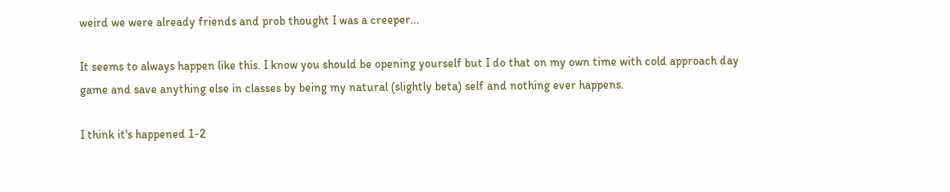weird we were already friends and prob thought I was a creeper...

It seems to always happen like this. I know you should be opening yourself but I do that on my own time with cold approach day game and save anything else in classes by being my natural (slightly beta) self and nothing ever happens.

I think it's happened 1-2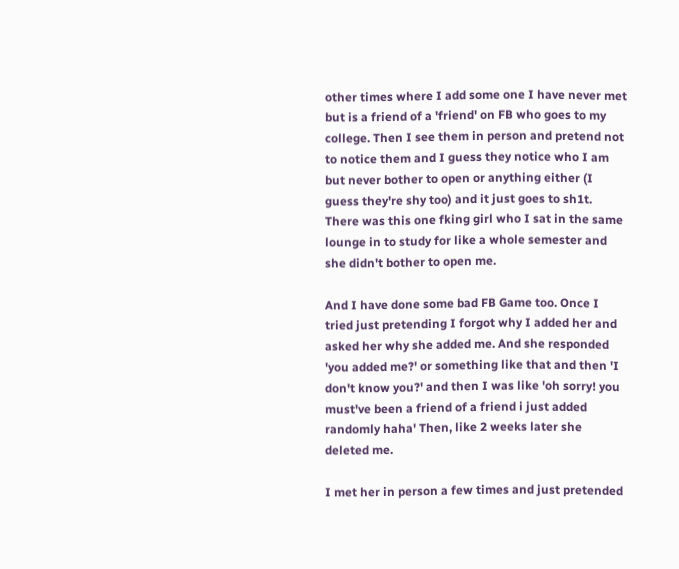other times where I add some one I have never met but is a friend of a 'friend' on FB who goes to my college. Then I see them in person and pretend not to notice them and I guess they notice who I am but never bother to open or anything either (I guess they're shy too) and it just goes to sh1t. There was this one fking girl who I sat in the same lounge in to study for like a whole semester and she didn't bother to open me.

And I have done some bad FB Game too. Once I tried just pretending I forgot why I added her and asked her why she added me. And she responded 'you added me?' or something like that and then 'I don't know you?' and then I was like 'oh sorry! you must've been a friend of a friend i just added randomly haha' Then, like 2 weeks later she deleted me.

I met her in person a few times and just pretended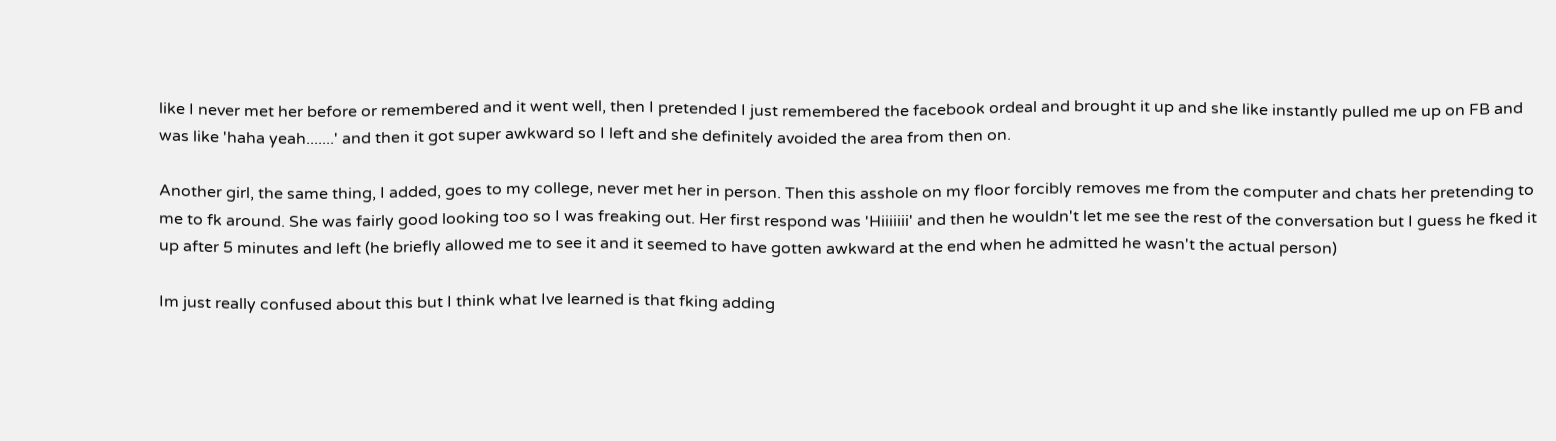like I never met her before or remembered and it went well, then I pretended I just remembered the facebook ordeal and brought it up and she like instantly pulled me up on FB and was like 'haha yeah.......' and then it got super awkward so I left and she definitely avoided the area from then on.

Another girl, the same thing, I added, goes to my college, never met her in person. Then this asshole on my floor forcibly removes me from the computer and chats her pretending to me to fk around. She was fairly good looking too so I was freaking out. Her first respond was 'Hiiiiiii' and then he wouldn't let me see the rest of the conversation but I guess he fked it up after 5 minutes and left (he briefly allowed me to see it and it seemed to have gotten awkward at the end when he admitted he wasn't the actual person)

Im just really confused about this but I think what Ive learned is that fking adding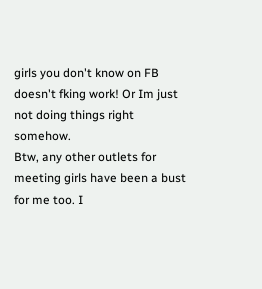girls you don't know on FB doesn't fking work! Or Im just not doing things right somehow.
Btw, any other outlets for meeting girls have been a bust for me too. I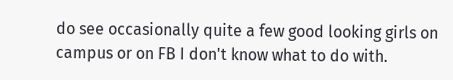do see occasionally quite a few good looking girls on campus or on FB I don't know what to do with.